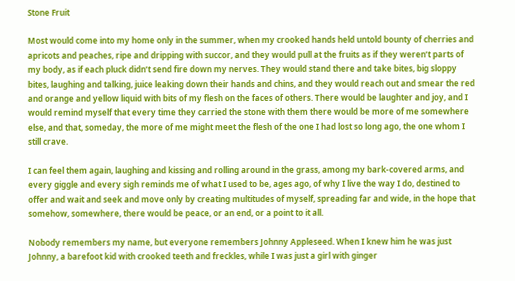Stone Fruit

Most would come into my home only in the summer, when my crooked hands held untold bounty of cherries and apricots and peaches, ripe and dripping with succor, and they would pull at the fruits as if they weren’t parts of my body, as if each pluck didn’t send fire down my nerves. They would stand there and take bites, big sloppy bites, laughing and talking, juice leaking down their hands and chins, and they would reach out and smear the red and orange and yellow liquid with bits of my flesh on the faces of others. There would be laughter and joy, and I would remind myself that every time they carried the stone with them there would be more of me somewhere else, and that, someday, the more of me might meet the flesh of the one I had lost so long ago, the one whom I still crave.

I can feel them again, laughing and kissing and rolling around in the grass, among my bark-covered arms, and every giggle and every sigh reminds me of what I used to be, ages ago, of why I live the way I do, destined to offer and wait and seek and move only by creating multitudes of myself, spreading far and wide, in the hope that somehow, somewhere, there would be peace, or an end, or a point to it all.

Nobody remembers my name, but everyone remembers Johnny Appleseed. When I knew him he was just Johnny, a barefoot kid with crooked teeth and freckles, while I was just a girl with ginger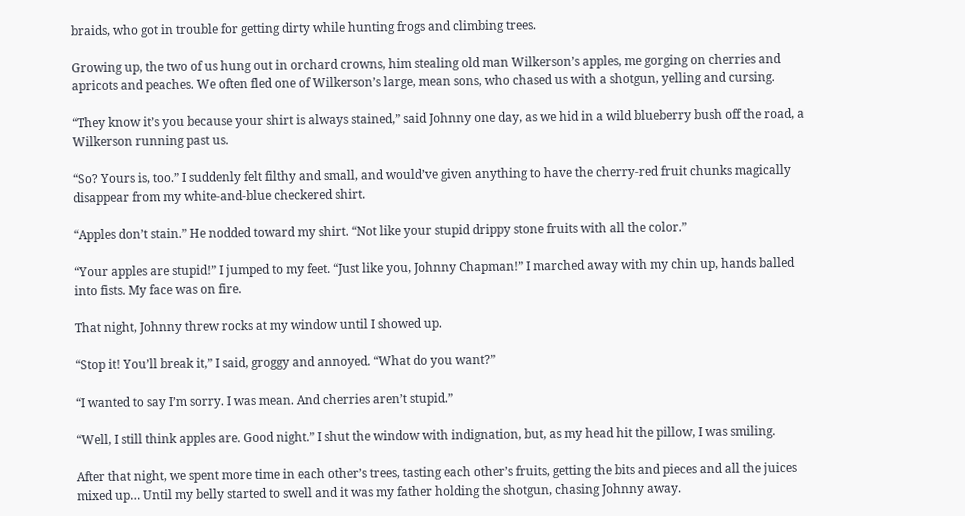braids, who got in trouble for getting dirty while hunting frogs and climbing trees.

Growing up, the two of us hung out in orchard crowns, him stealing old man Wilkerson’s apples, me gorging on cherries and apricots and peaches. We often fled one of Wilkerson’s large, mean sons, who chased us with a shotgun, yelling and cursing.

“They know it’s you because your shirt is always stained,” said Johnny one day, as we hid in a wild blueberry bush off the road, a Wilkerson running past us.

“So? Yours is, too.” I suddenly felt filthy and small, and would’ve given anything to have the cherry-red fruit chunks magically disappear from my white-and-blue checkered shirt.

“Apples don’t stain.” He nodded toward my shirt. “Not like your stupid drippy stone fruits with all the color.”

“Your apples are stupid!” I jumped to my feet. “Just like you, Johnny Chapman!” I marched away with my chin up, hands balled into fists. My face was on fire.

That night, Johnny threw rocks at my window until I showed up.

“Stop it! You’ll break it,” I said, groggy and annoyed. “What do you want?”

“I wanted to say I’m sorry. I was mean. And cherries aren’t stupid.”

“Well, I still think apples are. Good night.” I shut the window with indignation, but, as my head hit the pillow, I was smiling.

After that night, we spent more time in each other’s trees, tasting each other’s fruits, getting the bits and pieces and all the juices mixed up… Until my belly started to swell and it was my father holding the shotgun, chasing Johnny away.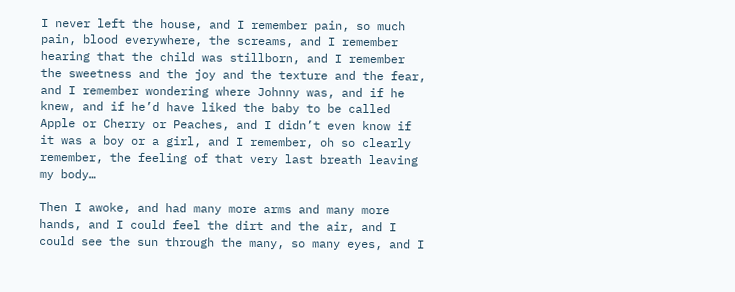I never left the house, and I remember pain, so much pain, blood everywhere, the screams, and I remember hearing that the child was stillborn, and I remember the sweetness and the joy and the texture and the fear, and I remember wondering where Johnny was, and if he knew, and if he’d have liked the baby to be called Apple or Cherry or Peaches, and I didn’t even know if it was a boy or a girl, and I remember, oh so clearly remember, the feeling of that very last breath leaving my body…

Then I awoke, and had many more arms and many more hands, and I could feel the dirt and the air, and I could see the sun through the many, so many eyes, and I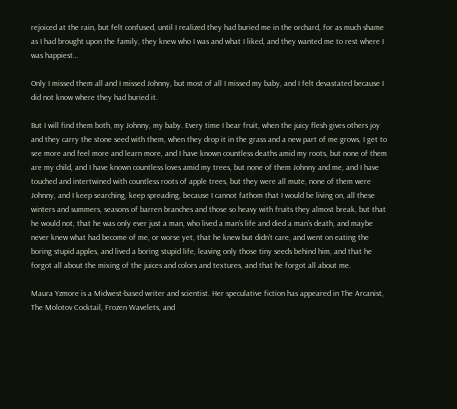rejoiced at the rain, but felt confused, until I realized they had buried me in the orchard, for as much shame as I had brought upon the family, they knew who I was and what I liked, and they wanted me to rest where I was happiest…

Only I missed them all and I missed Johnny, but most of all I missed my baby, and I felt devastated because I did not know where they had buried it.

But I will find them both, my Johnny, my baby. Every time I bear fruit, when the juicy flesh gives others joy and they carry the stone seed with them, when they drop it in the grass and a new part of me grows, I get to see more and feel more and learn more, and I have known countless deaths amid my roots, but none of them are my child, and I have known countless loves amid my trees, but none of them Johnny and me, and I have touched and intertwined with countless roots of apple trees, but they were all mute, none of them were Johnny, and I keep searching, keep spreading, because I cannot fathom that I would be living on, all these winters and summers, seasons of barren branches and those so heavy with fruits they almost break, but that he would not, that he was only ever just a man, who lived a man’s life and died a man’s death, and maybe never knew what had become of me, or worse yet, that he knew but didn’t care, and went on eating the boring stupid apples, and lived a boring stupid life, leaving only those tiny seeds behind him, and that he forgot all about the mixing of the juices and colors and textures, and that he forgot all about me.

Maura Yzmore is a Midwest-based writer and scientist. Her speculative fiction has appeared in The Arcanist, The Molotov Cocktail, Frozen Wavelets, and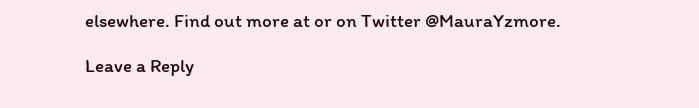elsewhere. Find out more at or on Twitter @MauraYzmore.

Leave a Reply